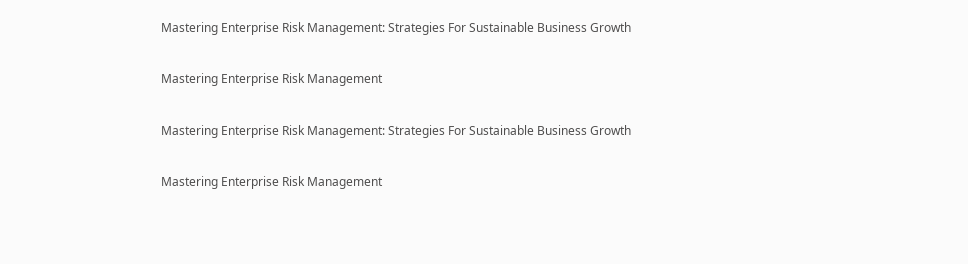Mastering Enterprise Risk Management: Strategies For Sustainable Business Growth

Mastering Enterprise Risk Management

Mastering Enterprise Risk Management: Strategies For Sustainable Business Growth

Mastering Enterprise Risk Management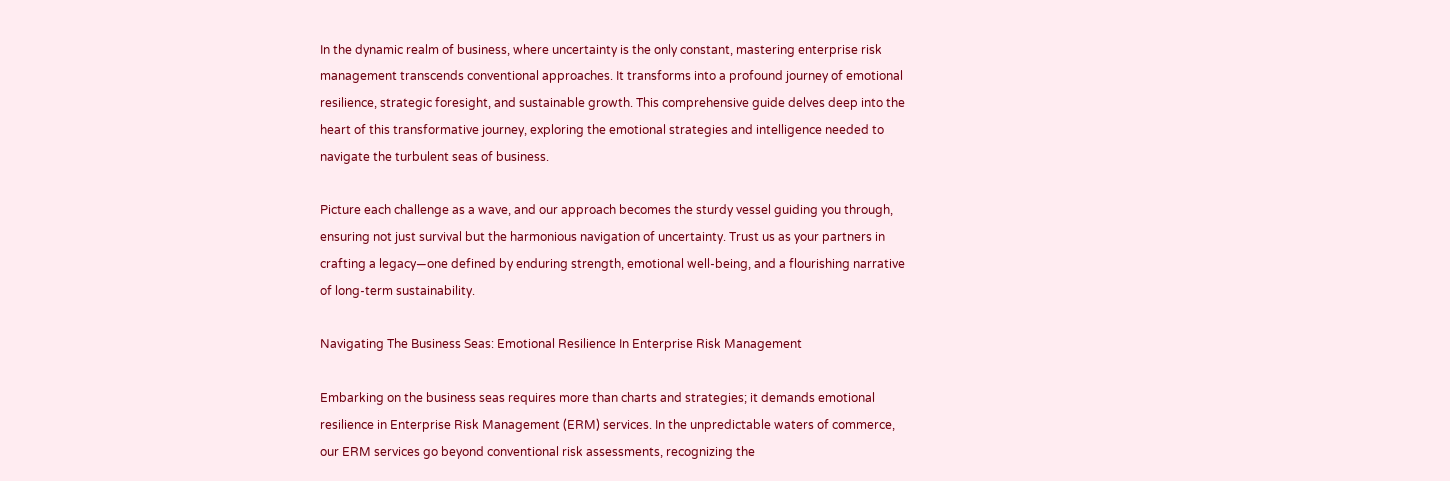In the dynamic realm of business, where uncertainty is the only constant, mastering enterprise risk management transcends conventional approaches. It transforms into a profound journey of emotional resilience, strategic foresight, and sustainable growth. This comprehensive guide delves deep into the heart of this transformative journey, exploring the emotional strategies and intelligence needed to navigate the turbulent seas of business.

Picture each challenge as a wave, and our approach becomes the sturdy vessel guiding you through, ensuring not just survival but the harmonious navigation of uncertainty. Trust us as your partners in crafting a legacy—one defined by enduring strength, emotional well-being, and a flourishing narrative of long-term sustainability.

Navigating The Business Seas: Emotional Resilience In Enterprise Risk Management

Embarking on the business seas requires more than charts and strategies; it demands emotional resilience in Enterprise Risk Management (ERM) services. In the unpredictable waters of commerce, our ERM services go beyond conventional risk assessments, recognizing the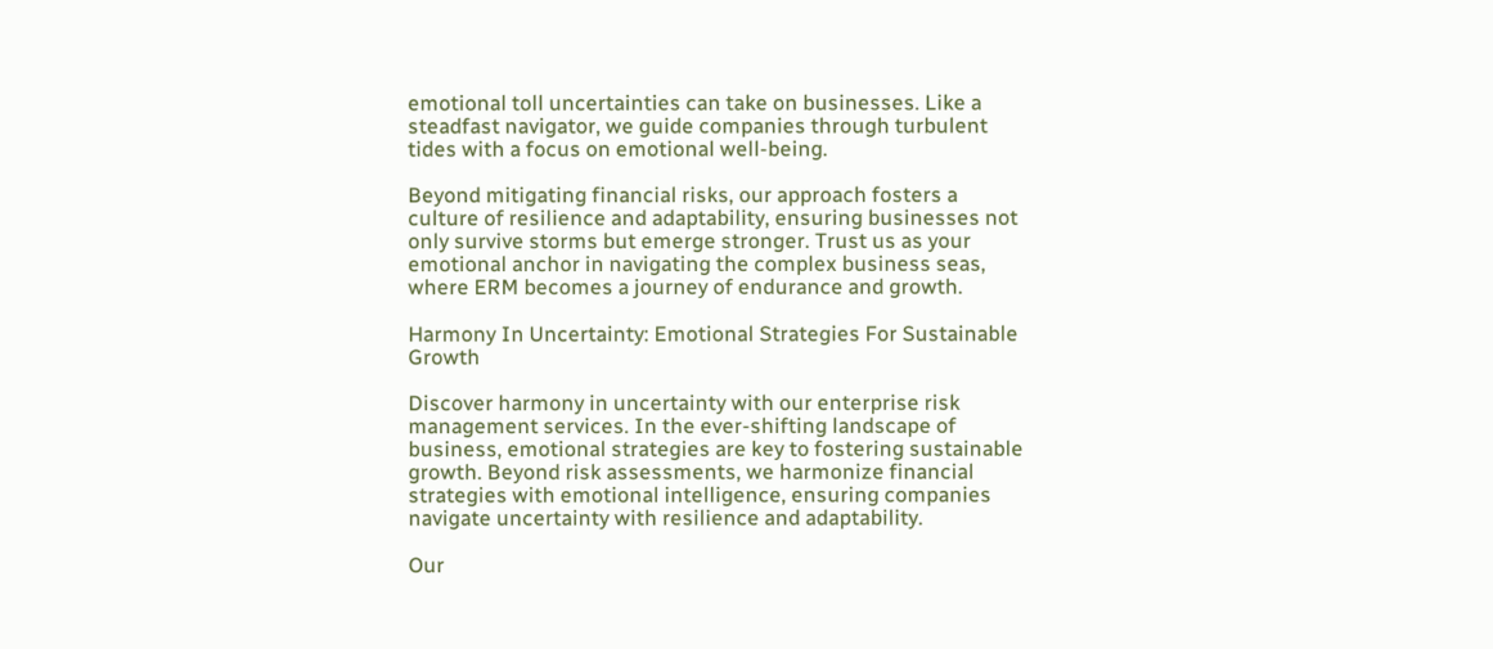emotional toll uncertainties can take on businesses. Like a steadfast navigator, we guide companies through turbulent tides with a focus on emotional well-being.

Beyond mitigating financial risks, our approach fosters a culture of resilience and adaptability, ensuring businesses not only survive storms but emerge stronger. Trust us as your emotional anchor in navigating the complex business seas, where ERM becomes a journey of endurance and growth.

Harmony In Uncertainty: Emotional Strategies For Sustainable Growth

Discover harmony in uncertainty with our enterprise risk management services. In the ever-shifting landscape of business, emotional strategies are key to fostering sustainable growth. Beyond risk assessments, we harmonize financial strategies with emotional intelligence, ensuring companies navigate uncertainty with resilience and adaptability.

Our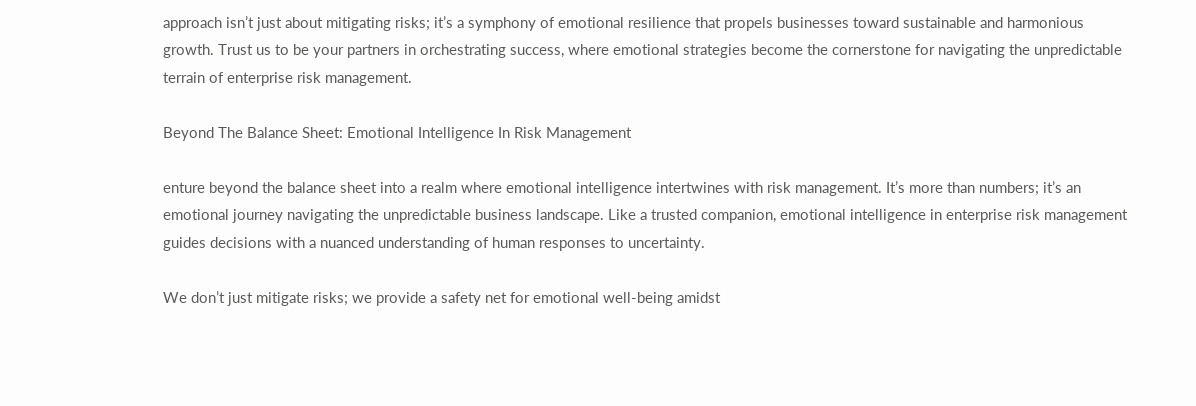approach isn’t just about mitigating risks; it’s a symphony of emotional resilience that propels businesses toward sustainable and harmonious growth. Trust us to be your partners in orchestrating success, where emotional strategies become the cornerstone for navigating the unpredictable terrain of enterprise risk management.

Beyond The Balance Sheet: Emotional Intelligence In Risk Management

enture beyond the balance sheet into a realm where emotional intelligence intertwines with risk management. It’s more than numbers; it’s an emotional journey navigating the unpredictable business landscape. Like a trusted companion, emotional intelligence in enterprise risk management guides decisions with a nuanced understanding of human responses to uncertainty.

We don’t just mitigate risks; we provide a safety net for emotional well-being amidst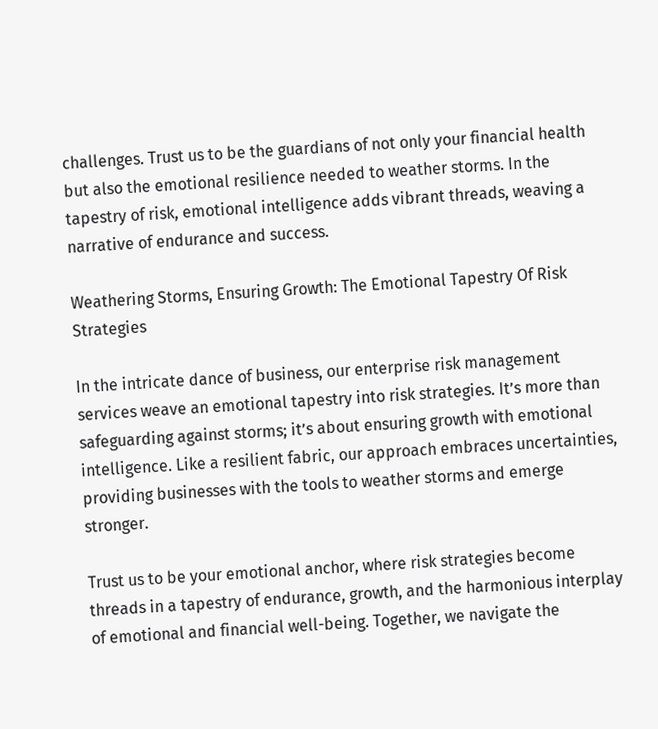challenges. Trust us to be the guardians of not only your financial health but also the emotional resilience needed to weather storms. In the tapestry of risk, emotional intelligence adds vibrant threads, weaving a narrative of endurance and success.

Weathering Storms, Ensuring Growth: The Emotional Tapestry Of Risk Strategies

In the intricate dance of business, our enterprise risk management services weave an emotional tapestry into risk strategies. It’s more than safeguarding against storms; it’s about ensuring growth with emotional intelligence. Like a resilient fabric, our approach embraces uncertainties, providing businesses with the tools to weather storms and emerge stronger.

Trust us to be your emotional anchor, where risk strategies become threads in a tapestry of endurance, growth, and the harmonious interplay of emotional and financial well-being. Together, we navigate the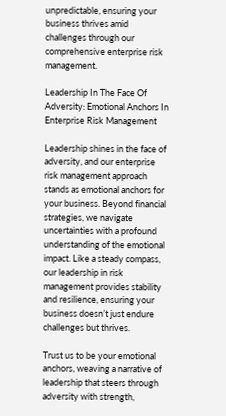unpredictable, ensuring your business thrives amid challenges through our comprehensive enterprise risk management.

Leadership In The Face Of Adversity: Emotional Anchors In Enterprise Risk Management

Leadership shines in the face of adversity, and our enterprise risk management approach stands as emotional anchors for your business. Beyond financial strategies, we navigate uncertainties with a profound understanding of the emotional impact. Like a steady compass, our leadership in risk management provides stability and resilience, ensuring your business doesn’t just endure challenges but thrives.

Trust us to be your emotional anchors, weaving a narrative of leadership that steers through adversity with strength,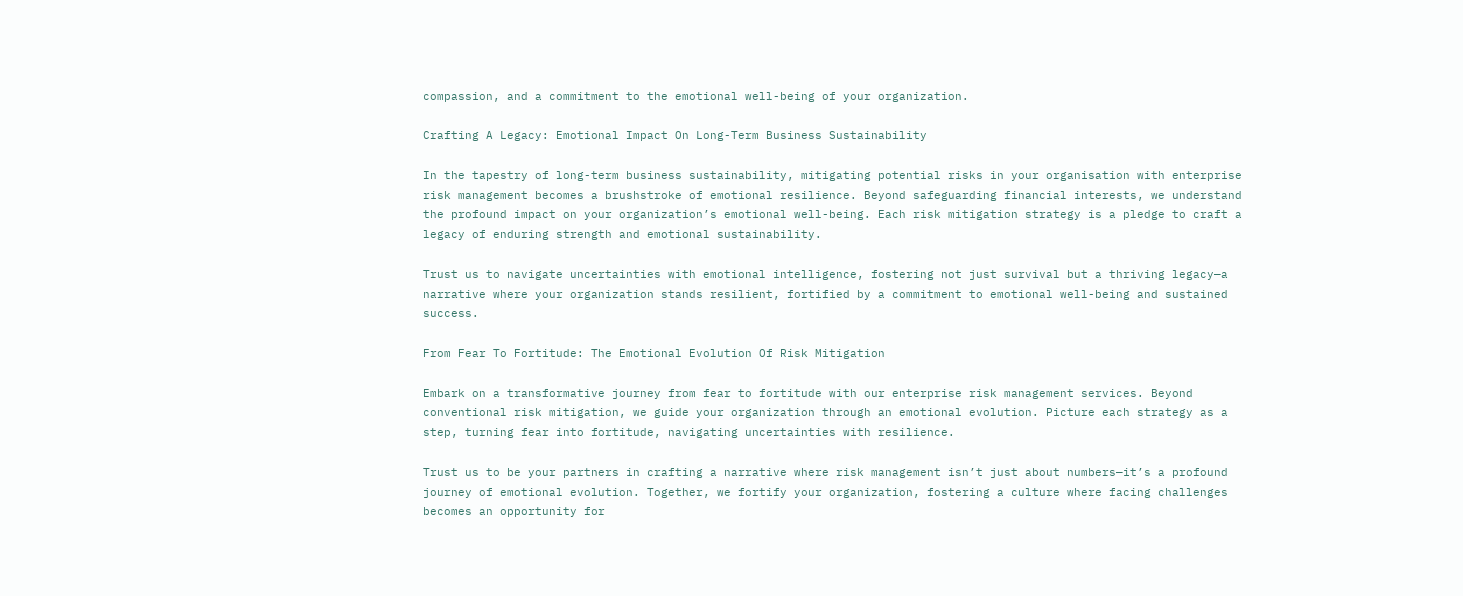compassion, and a commitment to the emotional well-being of your organization.

Crafting A Legacy: Emotional Impact On Long-Term Business Sustainability

In the tapestry of long-term business sustainability, mitigating potential risks in your organisation with enterprise risk management becomes a brushstroke of emotional resilience. Beyond safeguarding financial interests, we understand the profound impact on your organization’s emotional well-being. Each risk mitigation strategy is a pledge to craft a legacy of enduring strength and emotional sustainability.

Trust us to navigate uncertainties with emotional intelligence, fostering not just survival but a thriving legacy—a narrative where your organization stands resilient, fortified by a commitment to emotional well-being and sustained success.

From Fear To Fortitude: The Emotional Evolution Of Risk Mitigation

Embark on a transformative journey from fear to fortitude with our enterprise risk management services. Beyond conventional risk mitigation, we guide your organization through an emotional evolution. Picture each strategy as a step, turning fear into fortitude, navigating uncertainties with resilience.

Trust us to be your partners in crafting a narrative where risk management isn’t just about numbers—it’s a profound journey of emotional evolution. Together, we fortify your organization, fostering a culture where facing challenges becomes an opportunity for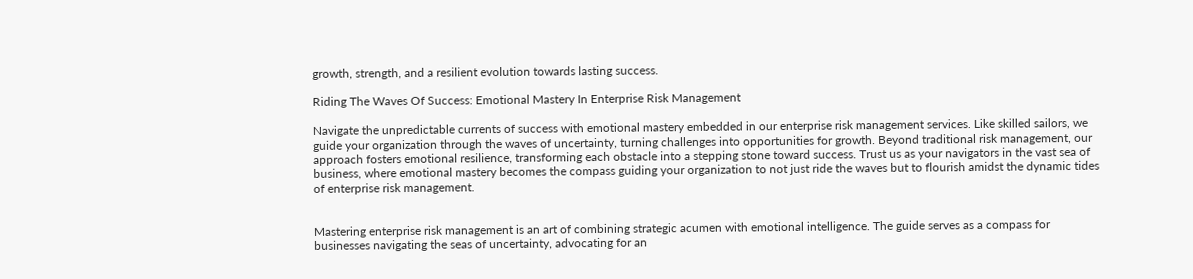growth, strength, and a resilient evolution towards lasting success.

Riding The Waves Of Success: Emotional Mastery In Enterprise Risk Management

Navigate the unpredictable currents of success with emotional mastery embedded in our enterprise risk management services. Like skilled sailors, we guide your organization through the waves of uncertainty, turning challenges into opportunities for growth. Beyond traditional risk management, our approach fosters emotional resilience, transforming each obstacle into a stepping stone toward success. Trust us as your navigators in the vast sea of business, where emotional mastery becomes the compass guiding your organization to not just ride the waves but to flourish amidst the dynamic tides of enterprise risk management.


Mastering enterprise risk management is an art of combining strategic acumen with emotional intelligence. The guide serves as a compass for businesses navigating the seas of uncertainty, advocating for an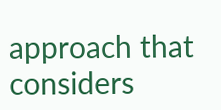approach that considers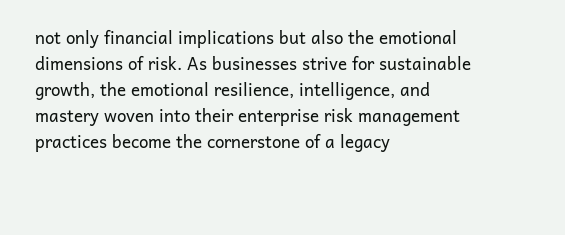not only financial implications but also the emotional dimensions of risk. As businesses strive for sustainable growth, the emotional resilience, intelligence, and mastery woven into their enterprise risk management practices become the cornerstone of a legacy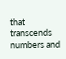that transcends numbers and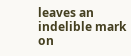leaves an indelible mark on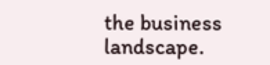the business landscape.